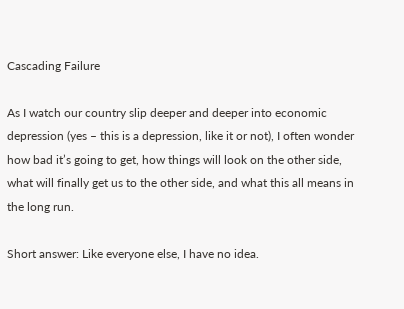Cascading Failure

As I watch our country slip deeper and deeper into economic depression (yes – this is a depression, like it or not), I often wonder how bad it’s going to get, how things will look on the other side, what will finally get us to the other side, and what this all means in the long run.

Short answer: Like everyone else, I have no idea.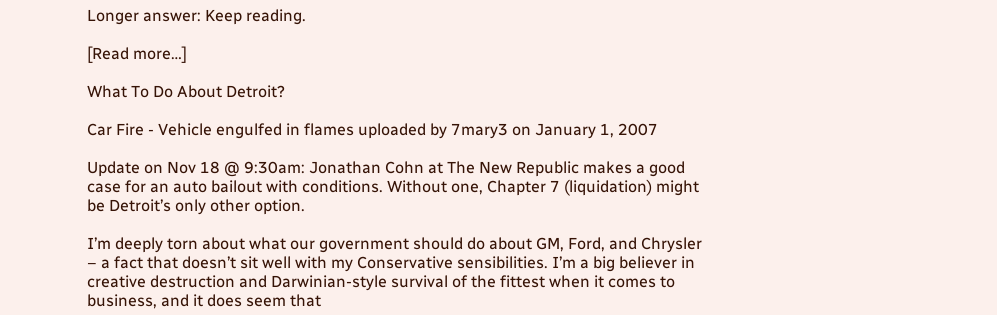Longer answer: Keep reading.

[Read more…]

What To Do About Detroit?

Car Fire - Vehicle engulfed in flames uploaded by 7mary3 on January 1, 2007

Update on Nov 18 @ 9:30am: Jonathan Cohn at The New Republic makes a good case for an auto bailout with conditions. Without one, Chapter 7 (liquidation) might be Detroit’s only other option.

I’m deeply torn about what our government should do about GM, Ford, and Chrysler – a fact that doesn’t sit well with my Conservative sensibilities. I’m a big believer in creative destruction and Darwinian-style survival of the fittest when it comes to business, and it does seem that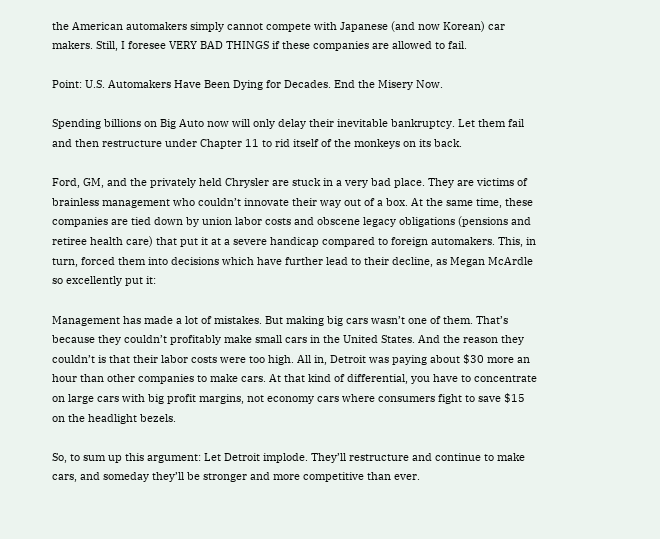the American automakers simply cannot compete with Japanese (and now Korean) car makers. Still, I foresee VERY BAD THINGS if these companies are allowed to fail.

Point: U.S. Automakers Have Been Dying for Decades. End the Misery Now.

Spending billions on Big Auto now will only delay their inevitable bankruptcy. Let them fail and then restructure under Chapter 11 to rid itself of the monkeys on its back.

Ford, GM, and the privately held Chrysler are stuck in a very bad place. They are victims of brainless management who couldn’t innovate their way out of a box. At the same time, these companies are tied down by union labor costs and obscene legacy obligations (pensions and retiree health care) that put it at a severe handicap compared to foreign automakers. This, in turn, forced them into decisions which have further lead to their decline, as Megan McArdle so excellently put it:

Management has made a lot of mistakes. But making big cars wasn’t one of them. That’s because they couldn’t profitably make small cars in the United States. And the reason they couldn’t is that their labor costs were too high. All in, Detroit was paying about $30 more an hour than other companies to make cars. At that kind of differential, you have to concentrate on large cars with big profit margins, not economy cars where consumers fight to save $15 on the headlight bezels.

So, to sum up this argument: Let Detroit implode. They’ll restructure and continue to make cars, and someday they’ll be stronger and more competitive than ever.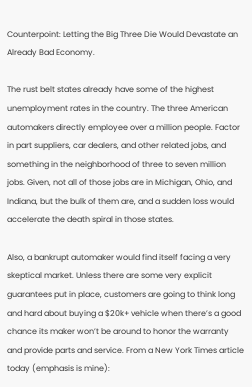Counterpoint: Letting the Big Three Die Would Devastate an Already Bad Economy.

The rust belt states already have some of the highest unemployment rates in the country. The three American automakers directly employee over a million people. Factor in part suppliers, car dealers, and other related jobs, and something in the neighborhood of three to seven million jobs. Given, not all of those jobs are in Michigan, Ohio, and Indiana, but the bulk of them are, and a sudden loss would accelerate the death spiral in those states.

Also, a bankrupt automaker would find itself facing a very skeptical market. Unless there are some very explicit guarantees put in place, customers are going to think long and hard about buying a $20k+ vehicle when there’s a good chance its maker won’t be around to honor the warranty and provide parts and service. From a New York Times article today (emphasis is mine):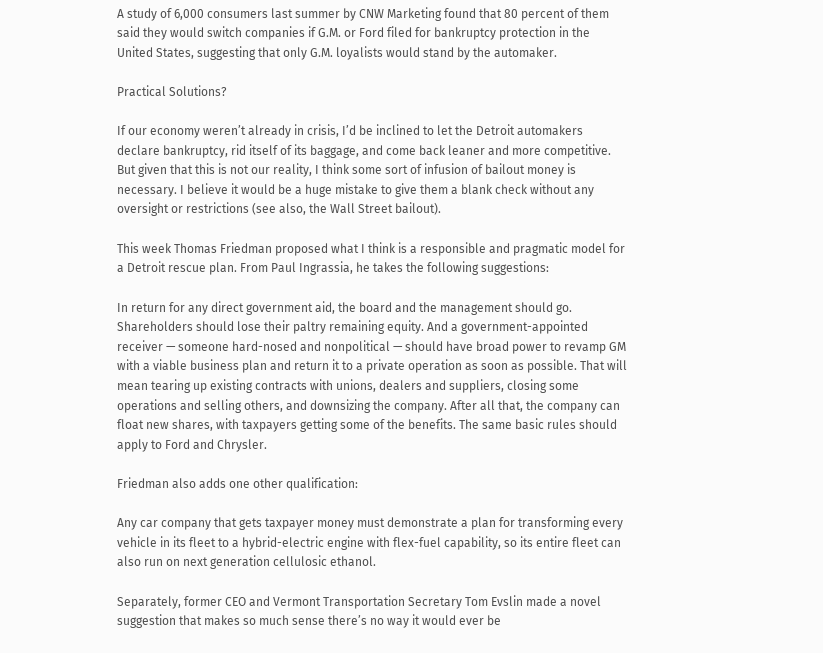A study of 6,000 consumers last summer by CNW Marketing found that 80 percent of them said they would switch companies if G.M. or Ford filed for bankruptcy protection in the United States, suggesting that only G.M. loyalists would stand by the automaker.

Practical Solutions?

If our economy weren’t already in crisis, I’d be inclined to let the Detroit automakers declare bankruptcy, rid itself of its baggage, and come back leaner and more competitive. But given that this is not our reality, I think some sort of infusion of bailout money is necessary. I believe it would be a huge mistake to give them a blank check without any oversight or restrictions (see also, the Wall Street bailout).

This week Thomas Friedman proposed what I think is a responsible and pragmatic model for a Detroit rescue plan. From Paul Ingrassia, he takes the following suggestions:

In return for any direct government aid, the board and the management should go. Shareholders should lose their paltry remaining equity. And a government-appointed receiver — someone hard-nosed and nonpolitical — should have broad power to revamp GM with a viable business plan and return it to a private operation as soon as possible. That will mean tearing up existing contracts with unions, dealers and suppliers, closing some operations and selling others, and downsizing the company. After all that, the company can float new shares, with taxpayers getting some of the benefits. The same basic rules should apply to Ford and Chrysler.

Friedman also adds one other qualification:

Any car company that gets taxpayer money must demonstrate a plan for transforming every vehicle in its fleet to a hybrid-electric engine with flex-fuel capability, so its entire fleet can also run on next generation cellulosic ethanol.

Separately, former CEO and Vermont Transportation Secretary Tom Evslin made a novel suggestion that makes so much sense there’s no way it would ever be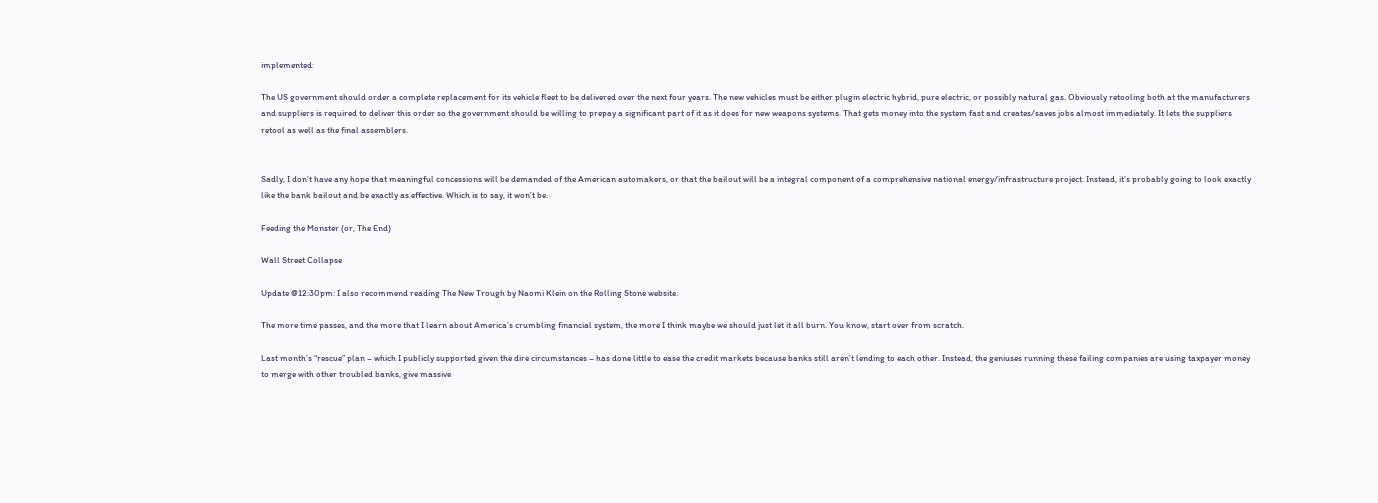implemented:

The US government should order a complete replacement for its vehicle fleet to be delivered over the next four years. The new vehicles must be either plugin electric hybrid, pure electric, or possibly natural gas. Obviously retooling both at the manufacturers and suppliers is required to deliver this order so the government should be willing to prepay a significant part of it as it does for new weapons systems. That gets money into the system fast and creates/saves jobs almost immediately. It lets the suppliers retool as well as the final assemblers.


Sadly, I don’t have any hope that meaningful concessions will be demanded of the American automakers, or that the bailout will be a integral component of a comprehensive national energy/infrastructure project. Instead, it’s probably going to look exactly like the bank bailout and be exactly as effective. Which is to say, it won’t be.

Feeding the Monster (or, The End)

Wall Street Collapse

Update @12:30pm: I also recommend reading The New Trough by Naomi Klein on the Rolling Stone website.

The more time passes, and the more that I learn about America’s crumbling financial system, the more I think maybe we should just let it all burn. You know, start over from scratch.

Last month’s “rescue” plan – which I publicly supported given the dire circumstances – has done little to ease the credit markets because banks still aren’t lending to each other. Instead, the geniuses running these failing companies are using taxpayer money to merge with other troubled banks, give massive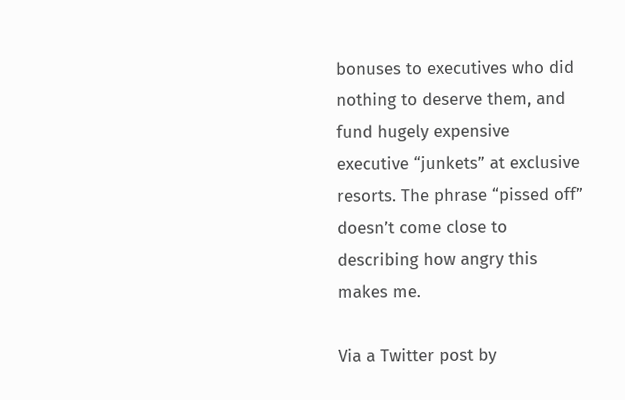bonuses to executives who did nothing to deserve them, and fund hugely expensive executive “junkets” at exclusive resorts. The phrase “pissed off” doesn’t come close to describing how angry this makes me.

Via a Twitter post by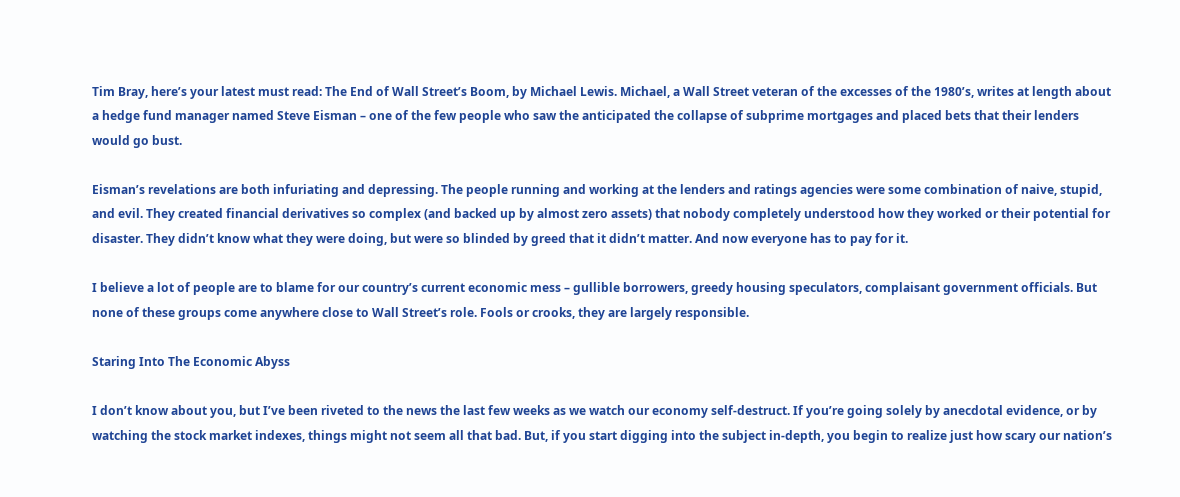Tim Bray, here’s your latest must read: The End of Wall Street’s Boom, by Michael Lewis. Michael, a Wall Street veteran of the excesses of the 1980’s, writes at length about a hedge fund manager named Steve Eisman – one of the few people who saw the anticipated the collapse of subprime mortgages and placed bets that their lenders would go bust.

Eisman’s revelations are both infuriating and depressing. The people running and working at the lenders and ratings agencies were some combination of naive, stupid, and evil. They created financial derivatives so complex (and backed up by almost zero assets) that nobody completely understood how they worked or their potential for disaster. They didn’t know what they were doing, but were so blinded by greed that it didn’t matter. And now everyone has to pay for it.

I believe a lot of people are to blame for our country’s current economic mess – gullible borrowers, greedy housing speculators, complaisant government officials. But none of these groups come anywhere close to Wall Street’s role. Fools or crooks, they are largely responsible.

Staring Into The Economic Abyss

I don’t know about you, but I’ve been riveted to the news the last few weeks as we watch our economy self-destruct. If you’re going solely by anecdotal evidence, or by watching the stock market indexes, things might not seem all that bad. But, if you start digging into the subject in-depth, you begin to realize just how scary our nation’s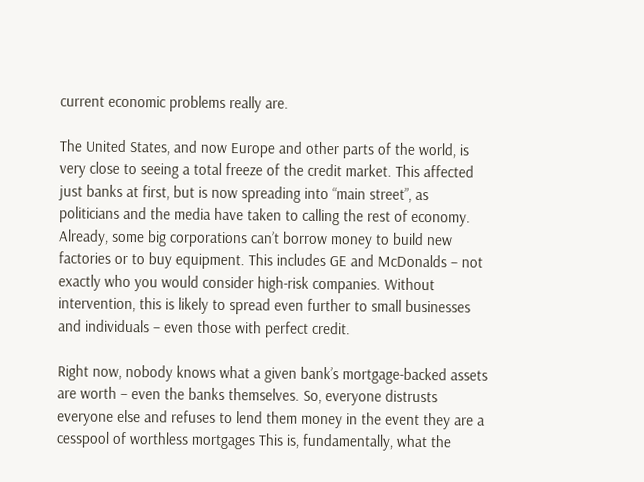current economic problems really are.

The United States, and now Europe and other parts of the world, is very close to seeing a total freeze of the credit market. This affected just banks at first, but is now spreading into “main street”, as politicians and the media have taken to calling the rest of economy. Already, some big corporations can’t borrow money to build new factories or to buy equipment. This includes GE and McDonalds – not exactly who you would consider high-risk companies. Without intervention, this is likely to spread even further to small businesses and individuals – even those with perfect credit.

Right now, nobody knows what a given bank’s mortgage-backed assets are worth – even the banks themselves. So, everyone distrusts everyone else and refuses to lend them money in the event they are a cesspool of worthless mortgages This is, fundamentally, what the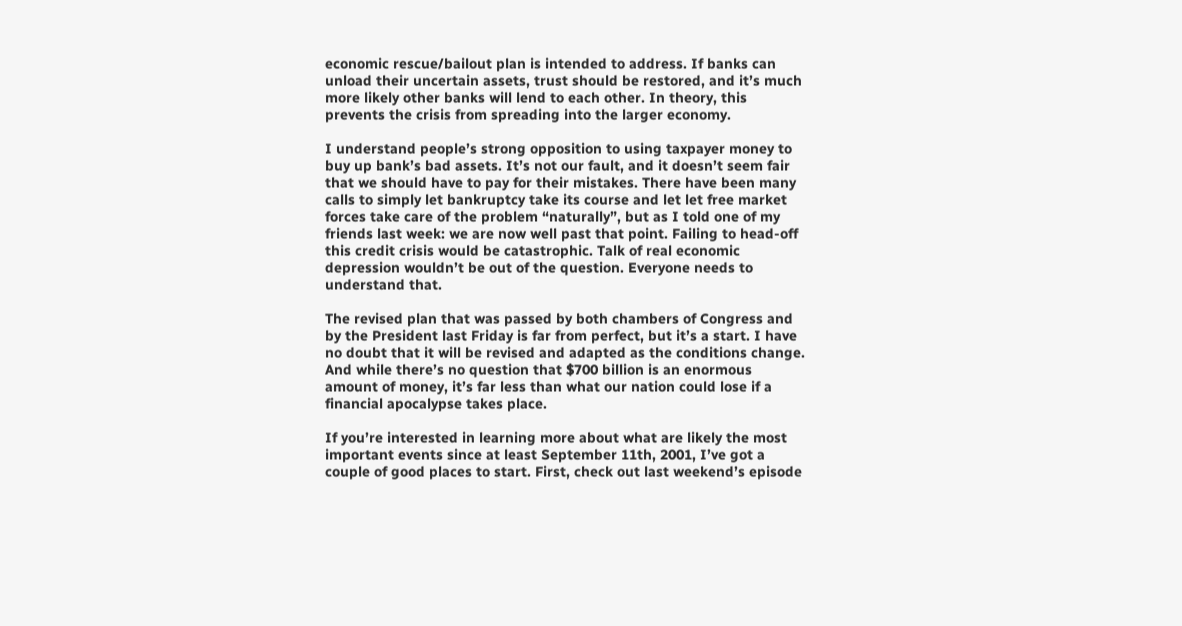economic rescue/bailout plan is intended to address. If banks can unload their uncertain assets, trust should be restored, and it’s much more likely other banks will lend to each other. In theory, this prevents the crisis from spreading into the larger economy.

I understand people’s strong opposition to using taxpayer money to buy up bank’s bad assets. It’s not our fault, and it doesn’t seem fair that we should have to pay for their mistakes. There have been many calls to simply let bankruptcy take its course and let let free market forces take care of the problem “naturally”, but as I told one of my friends last week: we are now well past that point. Failing to head-off this credit crisis would be catastrophic. Talk of real economic depression wouldn’t be out of the question. Everyone needs to understand that.

The revised plan that was passed by both chambers of Congress and by the President last Friday is far from perfect, but it’s a start. I have no doubt that it will be revised and adapted as the conditions change. And while there’s no question that $700 billion is an enormous amount of money, it’s far less than what our nation could lose if a financial apocalypse takes place.

If you’re interested in learning more about what are likely the most important events since at least September 11th, 2001, I’ve got a couple of good places to start. First, check out last weekend’s episode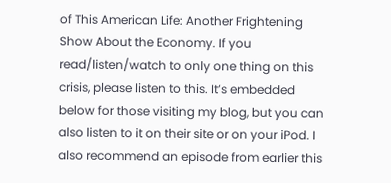of This American Life: Another Frightening Show About the Economy. If you read/listen/watch to only one thing on this crisis, please listen to this. It’s embedded below for those visiting my blog, but you can also listen to it on their site or on your iPod. I also recommend an episode from earlier this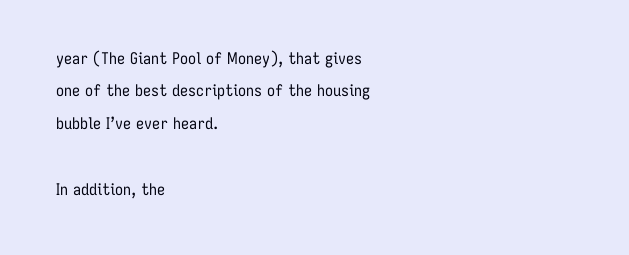year (The Giant Pool of Money), that gives one of the best descriptions of the housing bubble I’ve ever heard.

In addition, the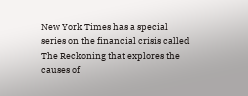New York Times has a special series on the financial crisis called The Reckoning that explores the causes of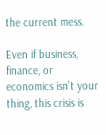the current mess.

Even if business, finance, or economics isn’t your thing, this crisis is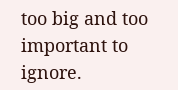too big and too important to ignore.